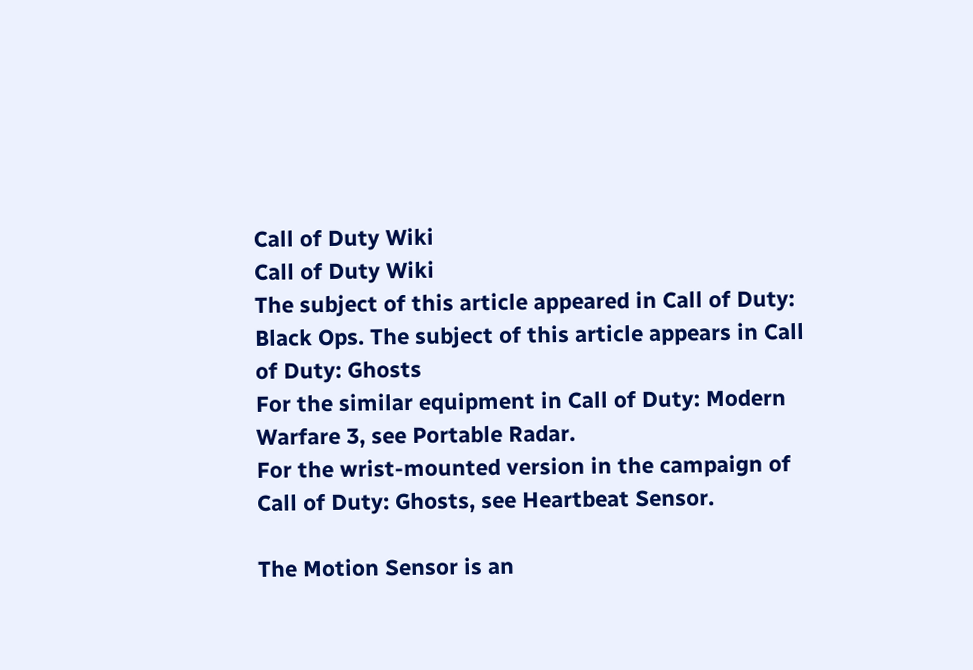Call of Duty Wiki
Call of Duty Wiki
The subject of this article appeared in Call of Duty: Black Ops. The subject of this article appears in Call of Duty: Ghosts
For the similar equipment in Call of Duty: Modern Warfare 3, see Portable Radar.
For the wrist-mounted version in the campaign of Call of Duty: Ghosts, see Heartbeat Sensor.

The Motion Sensor is an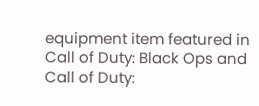equipment item featured in Call of Duty: Black Ops and Call of Duty: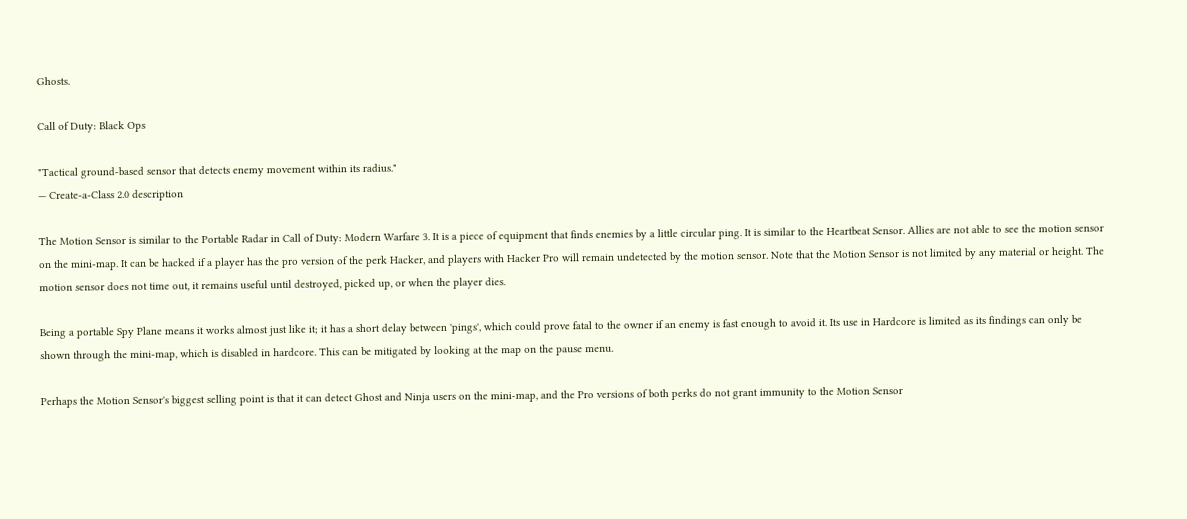Ghosts.

Call of Duty: Black Ops

"Tactical ground-based sensor that detects enemy movement within its radius."
— Create-a-Class 2.0 description

The Motion Sensor is similar to the Portable Radar in Call of Duty: Modern Warfare 3. It is a piece of equipment that finds enemies by a little circular ping. It is similar to the Heartbeat Sensor. Allies are not able to see the motion sensor on the mini-map. It can be hacked if a player has the pro version of the perk Hacker, and players with Hacker Pro will remain undetected by the motion sensor. Note that the Motion Sensor is not limited by any material or height. The motion sensor does not time out, it remains useful until destroyed, picked up, or when the player dies.

Being a portable Spy Plane means it works almost just like it; it has a short delay between 'pings', which could prove fatal to the owner if an enemy is fast enough to avoid it. Its use in Hardcore is limited as its findings can only be shown through the mini-map, which is disabled in hardcore. This can be mitigated by looking at the map on the pause menu.

Perhaps the Motion Sensor's biggest selling point is that it can detect Ghost and Ninja users on the mini-map, and the Pro versions of both perks do not grant immunity to the Motion Sensor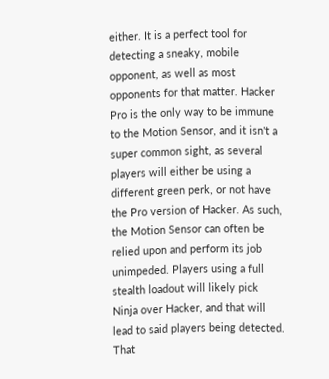either. It is a perfect tool for detecting a sneaky, mobile opponent, as well as most opponents for that matter. Hacker Pro is the only way to be immune to the Motion Sensor, and it isn't a super common sight, as several players will either be using a different green perk, or not have the Pro version of Hacker. As such, the Motion Sensor can often be relied upon and perform its job unimpeded. Players using a full stealth loadout will likely pick Ninja over Hacker, and that will lead to said players being detected. That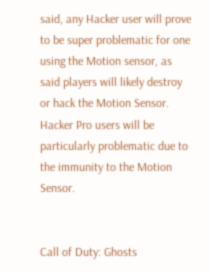said, any Hacker user will prove to be super problematic for one using the Motion sensor, as said players will likely destroy or hack the Motion Sensor. Hacker Pro users will be particularly problematic due to the immunity to the Motion Sensor.


Call of Duty: Ghosts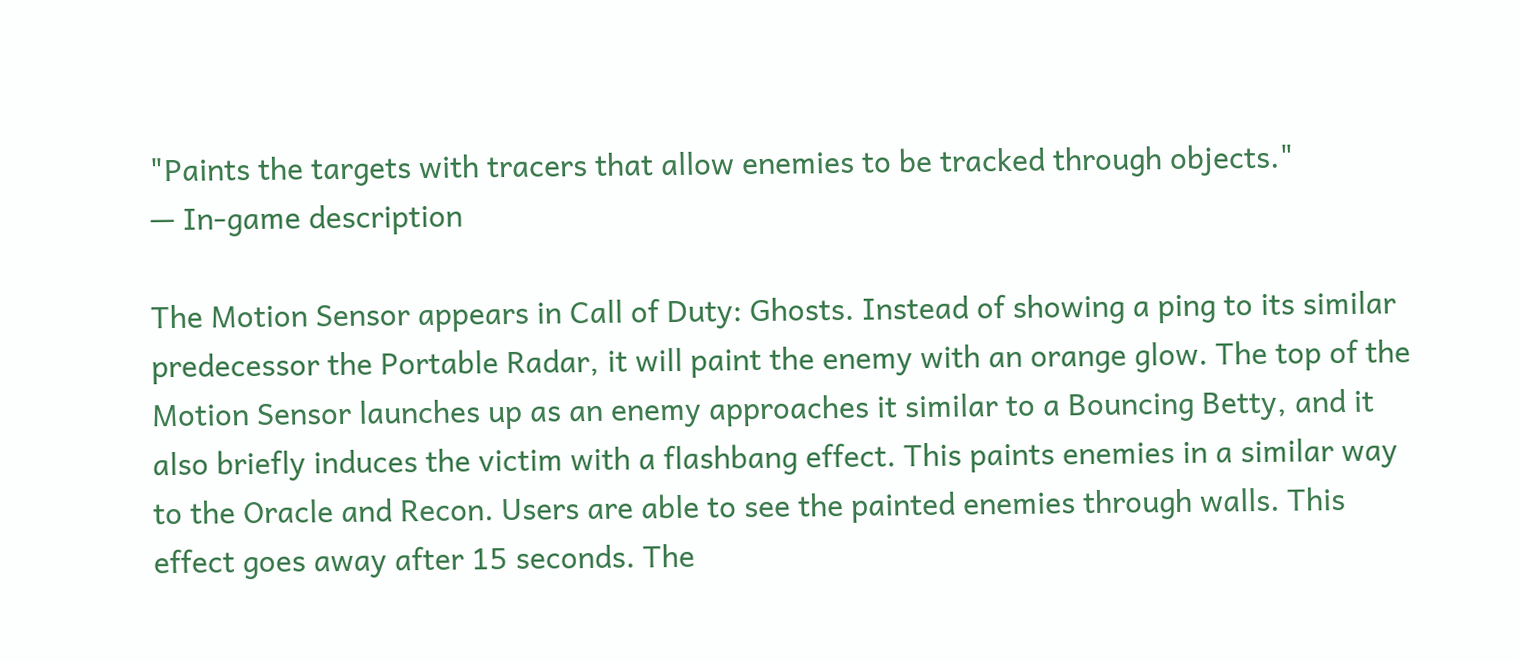"Paints the targets with tracers that allow enemies to be tracked through objects."
— In-game description

The Motion Sensor appears in Call of Duty: Ghosts. Instead of showing a ping to its similar predecessor the Portable Radar, it will paint the enemy with an orange glow. The top of the Motion Sensor launches up as an enemy approaches it similar to a Bouncing Betty, and it also briefly induces the victim with a flashbang effect. This paints enemies in a similar way to the Oracle and Recon. Users are able to see the painted enemies through walls. This effect goes away after 15 seconds. The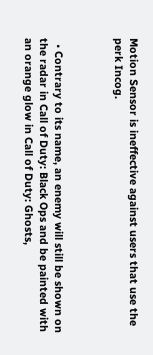Motion Sensor is ineffective against users that use the perk Incog.



  • Contrary to its name, an enemy will still be shown on the radar in Call of Duty: Black Ops and be painted with an orange glow in Call of Duty: Ghosts,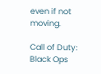even if not moving.

Call of Duty: Black Ops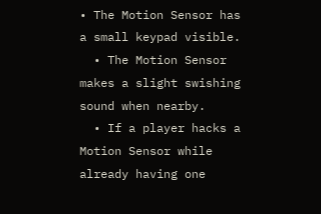• The Motion Sensor has a small keypad visible.
  • The Motion Sensor makes a slight swishing sound when nearby.
  • If a player hacks a Motion Sensor while already having one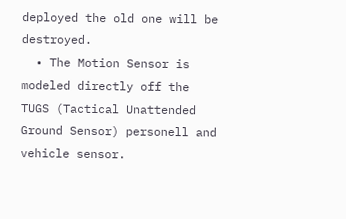deployed the old one will be destroyed.
  • The Motion Sensor is modeled directly off the TUGS (Tactical Unattended Ground Sensor) personell and vehicle sensor.